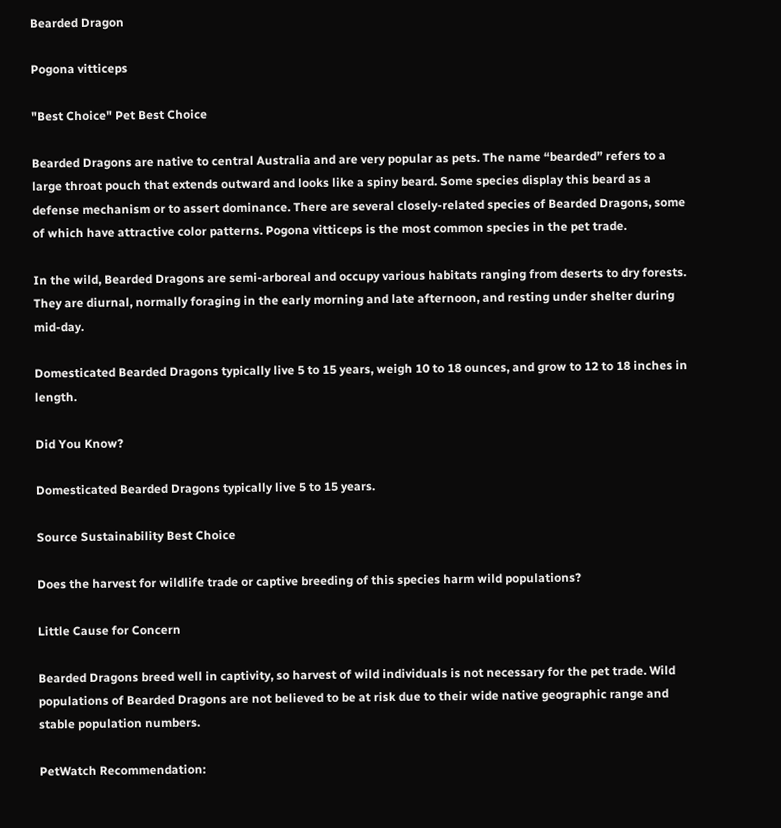Bearded Dragon

Pogona vitticeps

"Best Choice" Pet Best Choice

Bearded Dragons are native to central Australia and are very popular as pets. The name “bearded” refers to a large throat pouch that extends outward and looks like a spiny beard. Some species display this beard as a defense mechanism or to assert dominance. There are several closely-related species of Bearded Dragons, some of which have attractive color patterns. Pogona vitticeps is the most common species in the pet trade.

In the wild, Bearded Dragons are semi-arboreal and occupy various habitats ranging from deserts to dry forests. They are diurnal, normally foraging in the early morning and late afternoon, and resting under shelter during mid-day.

Domesticated Bearded Dragons typically live 5 to 15 years, weigh 10 to 18 ounces, and grow to 12 to 18 inches in length.

Did You Know?

Domesticated Bearded Dragons typically live 5 to 15 years.

Source Sustainability Best Choice

Does the harvest for wildlife trade or captive breeding of this species harm wild populations?

Little Cause for Concern

Bearded Dragons breed well in captivity, so harvest of wild individuals is not necessary for the pet trade. Wild populations of Bearded Dragons are not believed to be at risk due to their wide native geographic range and stable population numbers.

PetWatch Recommendation: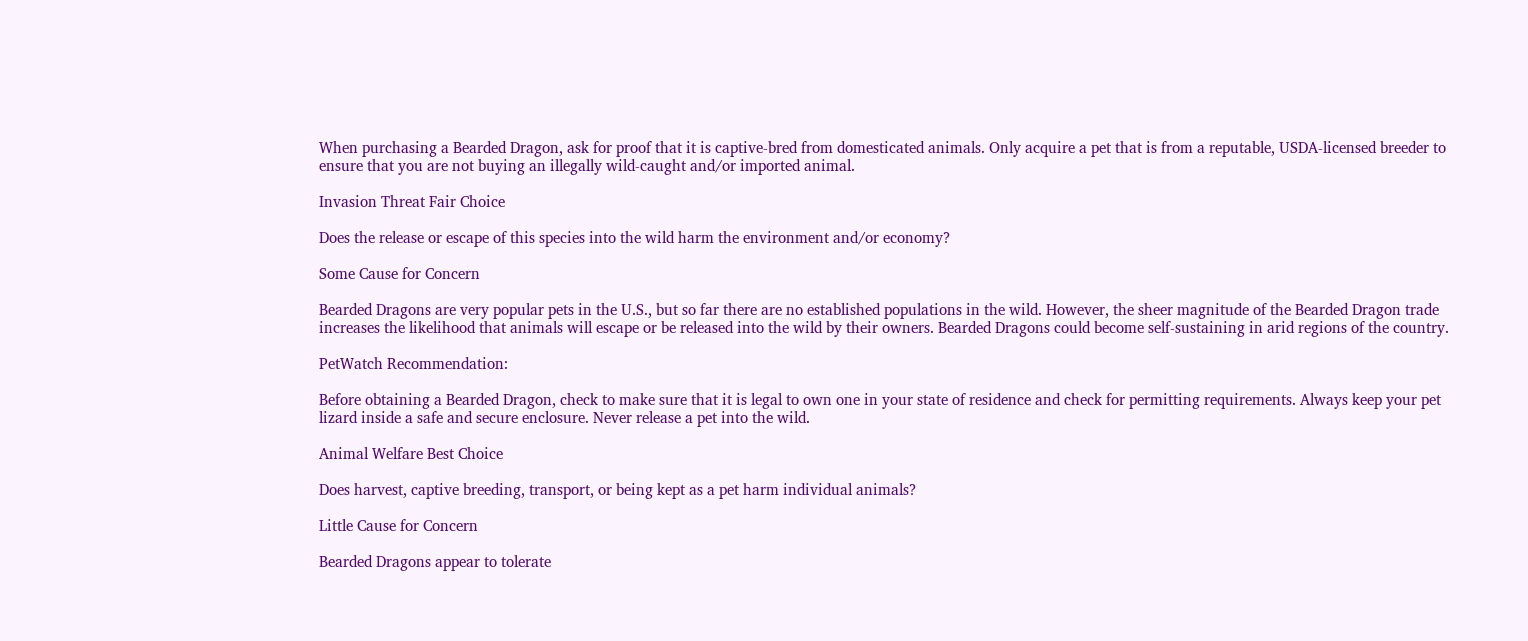When purchasing a Bearded Dragon, ask for proof that it is captive-bred from domesticated animals. Only acquire a pet that is from a reputable, USDA-licensed breeder to ensure that you are not buying an illegally wild-caught and/or imported animal.

Invasion Threat Fair Choice

Does the release or escape of this species into the wild harm the environment and/or economy?

Some Cause for Concern

Bearded Dragons are very popular pets in the U.S., but so far there are no established populations in the wild. However, the sheer magnitude of the Bearded Dragon trade increases the likelihood that animals will escape or be released into the wild by their owners. Bearded Dragons could become self-sustaining in arid regions of the country.

PetWatch Recommendation:

Before obtaining a Bearded Dragon, check to make sure that it is legal to own one in your state of residence and check for permitting requirements. Always keep your pet lizard inside a safe and secure enclosure. Never release a pet into the wild.

Animal Welfare Best Choice

Does harvest, captive breeding, transport, or being kept as a pet harm individual animals?

Little Cause for Concern

Bearded Dragons appear to tolerate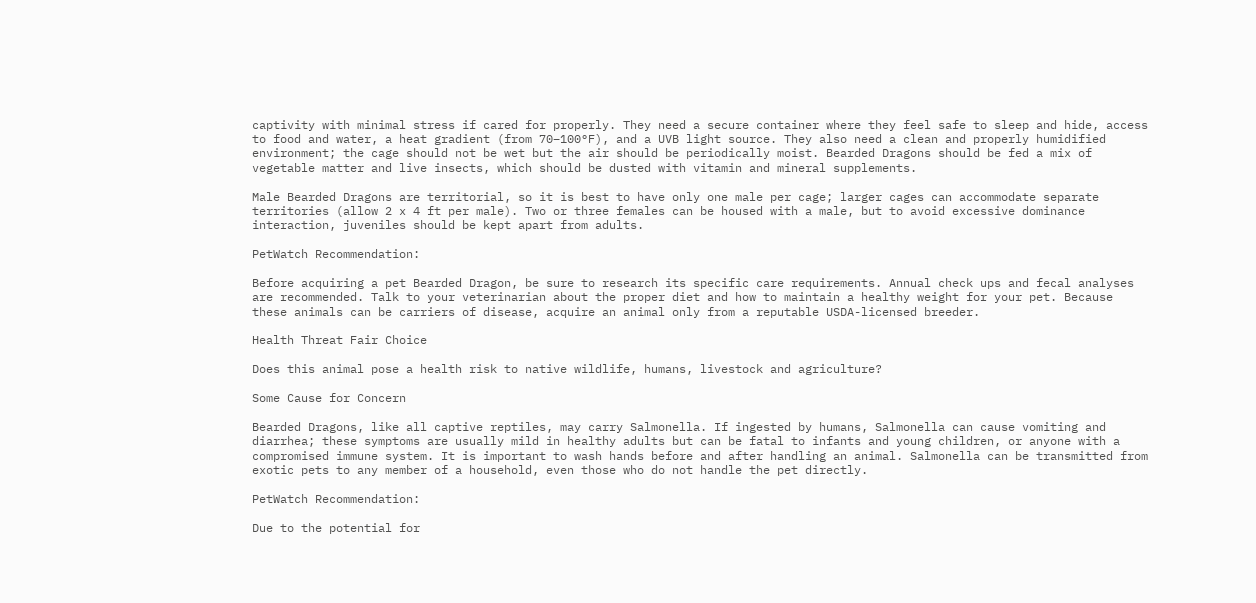captivity with minimal stress if cared for properly. They need a secure container where they feel safe to sleep and hide, access to food and water, a heat gradient (from 70–100°F), and a UVB light source. They also need a clean and properly humidified environment; the cage should not be wet but the air should be periodically moist. Bearded Dragons should be fed a mix of vegetable matter and live insects, which should be dusted with vitamin and mineral supplements.

Male Bearded Dragons are territorial, so it is best to have only one male per cage; larger cages can accommodate separate territories (allow 2 x 4 ft per male). Two or three females can be housed with a male, but to avoid excessive dominance interaction, juveniles should be kept apart from adults.

PetWatch Recommendation:

Before acquiring a pet Bearded Dragon, be sure to research its specific care requirements. Annual check ups and fecal analyses are recommended. Talk to your veterinarian about the proper diet and how to maintain a healthy weight for your pet. Because these animals can be carriers of disease, acquire an animal only from a reputable USDA-licensed breeder.

Health Threat Fair Choice

Does this animal pose a health risk to native wildlife, humans, livestock and agriculture?

Some Cause for Concern

Bearded Dragons, like all captive reptiles, may carry Salmonella. If ingested by humans, Salmonella can cause vomiting and diarrhea; these symptoms are usually mild in healthy adults but can be fatal to infants and young children, or anyone with a compromised immune system. It is important to wash hands before and after handling an animal. Salmonella can be transmitted from exotic pets to any member of a household, even those who do not handle the pet directly.

PetWatch Recommendation:

Due to the potential for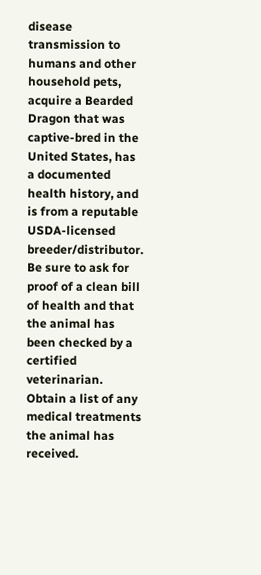disease transmission to humans and other household pets, acquire a Bearded Dragon that was captive-bred in the United States, has a documented health history, and is from a reputable USDA-licensed breeder/distributor. Be sure to ask for proof of a clean bill of health and that the animal has been checked by a certified veterinarian. Obtain a list of any medical treatments the animal has received.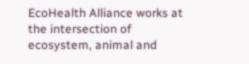EcoHealth Alliance works at the intersection of ecosystem, animal and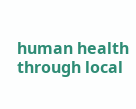human health through local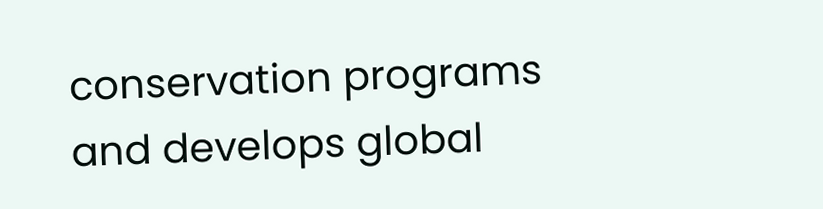conservation programs and develops global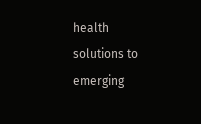health solutions to emerging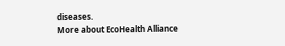diseases.
More about EcoHealth Alliance